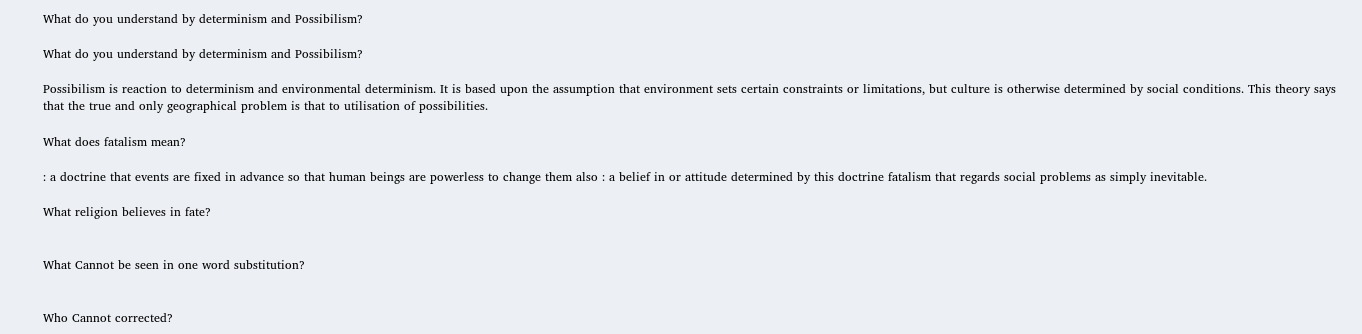What do you understand by determinism and Possibilism?

What do you understand by determinism and Possibilism?

Possibilism is reaction to determinism and environmental determinism. It is based upon the assumption that environment sets certain constraints or limitations, but culture is otherwise determined by social conditions. This theory says that the true and only geographical problem is that to utilisation of possibilities.

What does fatalism mean?

: a doctrine that events are fixed in advance so that human beings are powerless to change them also : a belief in or attitude determined by this doctrine fatalism that regards social problems as simply inevitable.

What religion believes in fate?


What Cannot be seen in one word substitution?


Who Cannot corrected?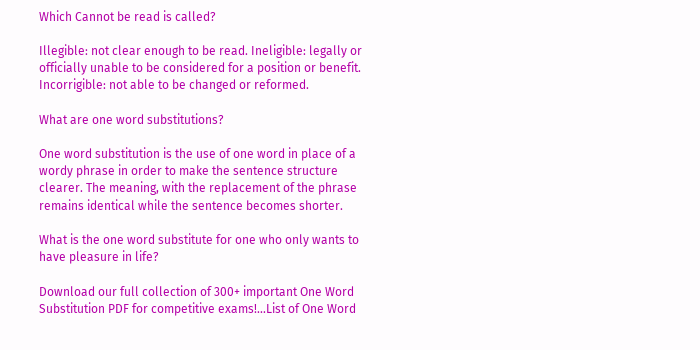Which Cannot be read is called?

Illegible: not clear enough to be read. Ineligible: legally or officially unable to be considered for a position or benefit. Incorrigible: not able to be changed or reformed.

What are one word substitutions?

One word substitution is the use of one word in place of a wordy phrase in order to make the sentence structure clearer. The meaning, with the replacement of the phrase remains identical while the sentence becomes shorter.

What is the one word substitute for one who only wants to have pleasure in life?

Download our full collection of 300+ important One Word Substitution PDF for competitive exams!...List of One Word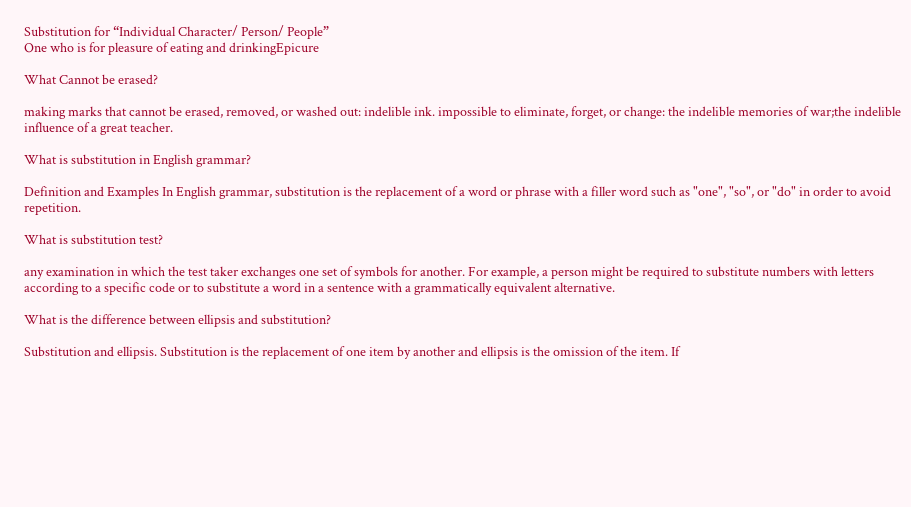Substitution for “Individual Character/ Person/ People”
One who is for pleasure of eating and drinkingEpicure

What Cannot be erased?

making marks that cannot be erased, removed, or washed out: indelible ink. impossible to eliminate, forget, or change: the indelible memories of war;the indelible influence of a great teacher.

What is substitution in English grammar?

Definition and Examples In English grammar, substitution is the replacement of a word or phrase with a filler word such as "one", "so", or "do" in order to avoid repetition.

What is substitution test?

any examination in which the test taker exchanges one set of symbols for another. For example, a person might be required to substitute numbers with letters according to a specific code or to substitute a word in a sentence with a grammatically equivalent alternative.

What is the difference between ellipsis and substitution?

Substitution and ellipsis. Substitution is the replacement of one item by another and ellipsis is the omission of the item. If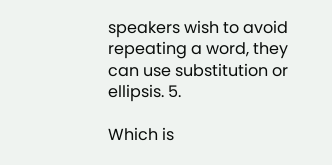speakers wish to avoid repeating a word, they can use substitution or ellipsis. 5.

Which is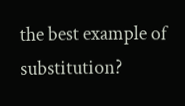the best example of substitution?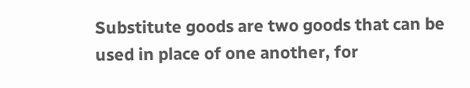Substitute goods are two goods that can be used in place of one another, for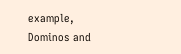example, Dominos and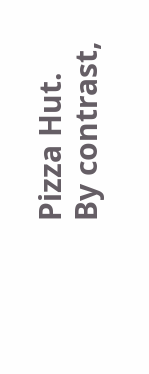Pizza Hut. By contrast,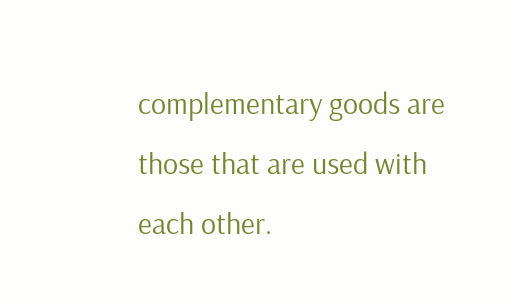complementary goods are those that are used with each other.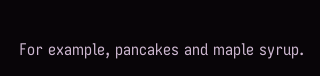For example, pancakes and maple syrup.